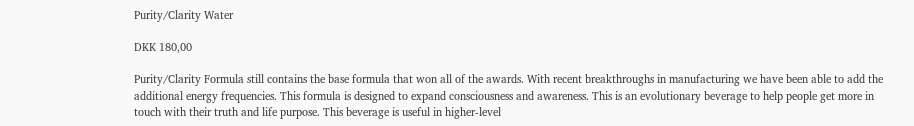Purity/Clarity Water

DKK 180,00

Purity/Clarity Formula still contains the base formula that won all of the awards. With recent breakthroughs in manufacturing we have been able to add the additional energy frequencies. This formula is designed to expand consciousness and awareness. This is an evolutionary beverage to help people get more in touch with their truth and life purpose. This beverage is useful in higher-level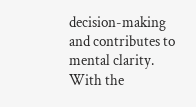decision-making and contributes to mental clarity. With the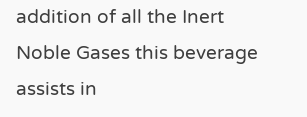addition of all the Inert Noble Gases this beverage assists in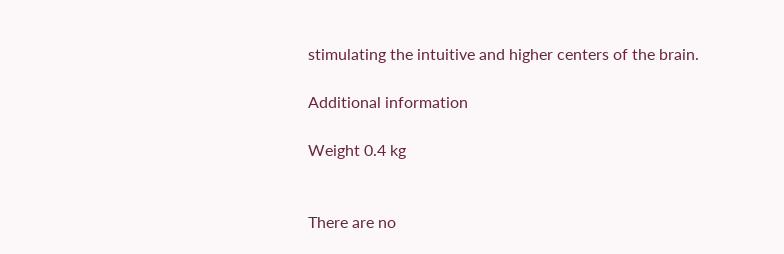stimulating the intuitive and higher centers of the brain.

Additional information

Weight 0.4 kg


There are no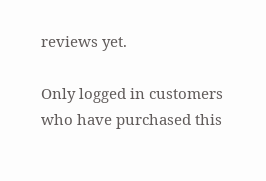reviews yet.

Only logged in customers who have purchased this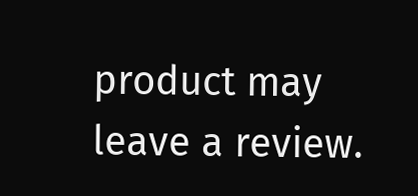product may leave a review.